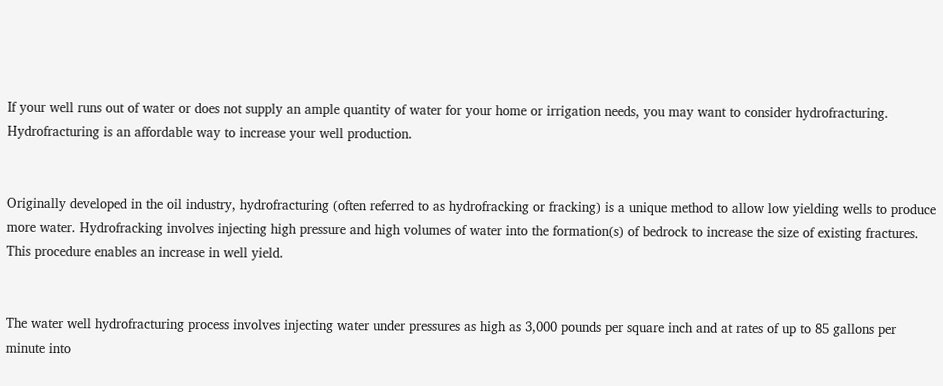If your well runs out of water or does not supply an ample quantity of water for your home or irrigation needs, you may want to consider hydrofracturing. Hydrofracturing is an affordable way to increase your well production.


Originally developed in the oil industry, hydrofracturing (often referred to as hydrofracking or fracking) is a unique method to allow low yielding wells to produce more water. Hydrofracking involves injecting high pressure and high volumes of water into the formation(s) of bedrock to increase the size of existing fractures. This procedure enables an increase in well yield.


The water well hydrofracturing process involves injecting water under pressures as high as 3,000 pounds per square inch and at rates of up to 85 gallons per minute into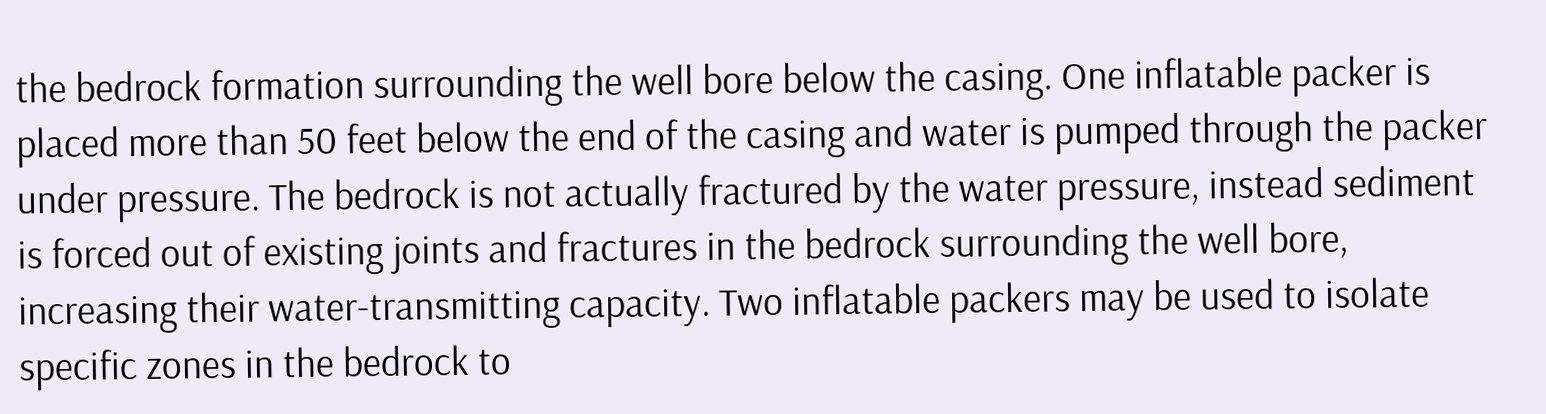the bedrock formation surrounding the well bore below the casing. One inflatable packer is placed more than 50 feet below the end of the casing and water is pumped through the packer under pressure. The bedrock is not actually fractured by the water pressure, instead sediment is forced out of existing joints and fractures in the bedrock surrounding the well bore, increasing their water-transmitting capacity. Two inflatable packers may be used to isolate specific zones in the bedrock to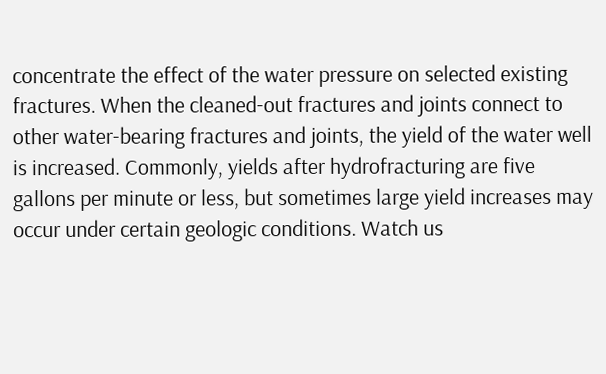concentrate the effect of the water pressure on selected existing fractures. When the cleaned-out fractures and joints connect to other water-bearing fractures and joints, the yield of the water well is increased. Commonly, yields after hydrofracturing are five gallons per minute or less, but sometimes large yield increases may occur under certain geologic conditions. Watch us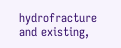hydrofracture and existing,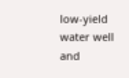low-yield water well and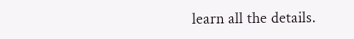learn all the details.